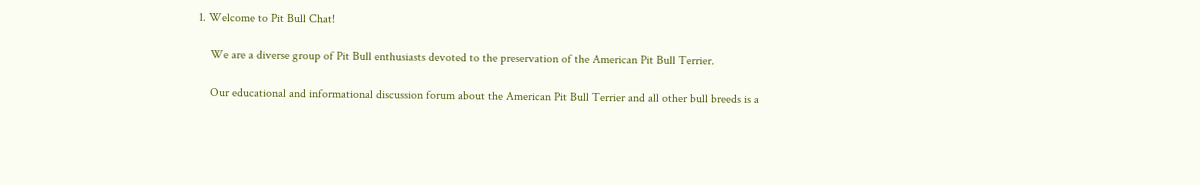1. Welcome to Pit Bull Chat!

    We are a diverse group of Pit Bull enthusiasts devoted to the preservation of the American Pit Bull Terrier.

    Our educational and informational discussion forum about the American Pit Bull Terrier and all other bull breeds is a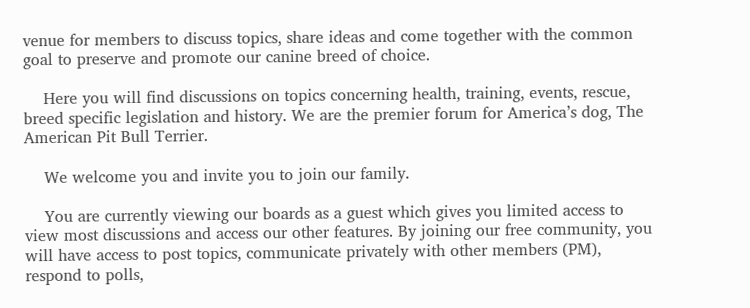venue for members to discuss topics, share ideas and come together with the common goal to preserve and promote our canine breed of choice.

    Here you will find discussions on topics concerning health, training, events, rescue, breed specific legislation and history. We are the premier forum for America’s dog, The American Pit Bull Terrier.

    We welcome you and invite you to join our family.

    You are currently viewing our boards as a guest which gives you limited access to view most discussions and access our other features. By joining our free community, you will have access to post topics, communicate privately with other members (PM), respond to polls,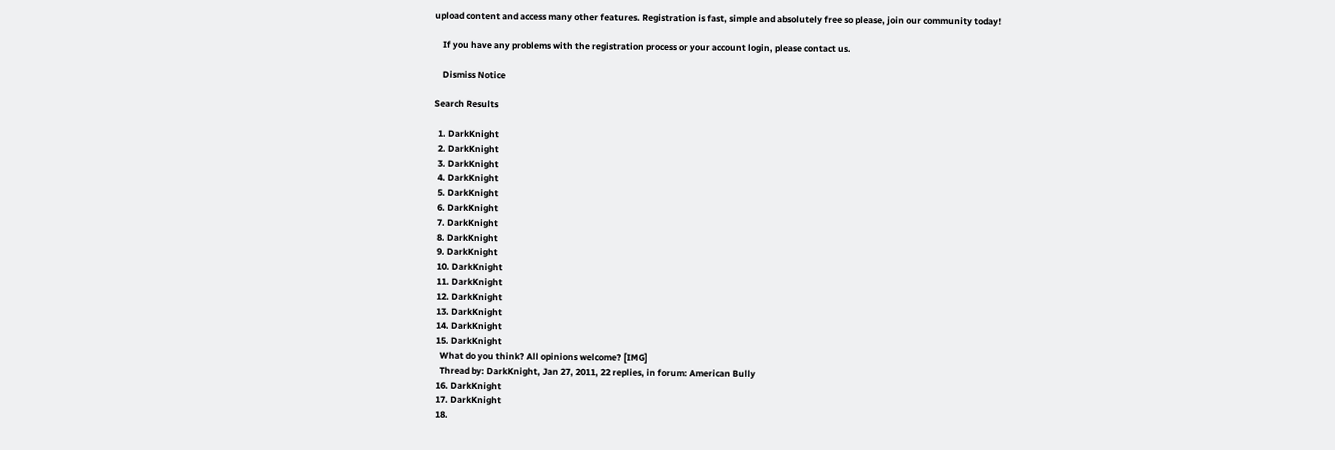upload content and access many other features. Registration is fast, simple and absolutely free so please, join our community today!

    If you have any problems with the registration process or your account login, please contact us.

    Dismiss Notice

Search Results

  1. DarkKnight
  2. DarkKnight
  3. DarkKnight
  4. DarkKnight
  5. DarkKnight
  6. DarkKnight
  7. DarkKnight
  8. DarkKnight
  9. DarkKnight
  10. DarkKnight
  11. DarkKnight
  12. DarkKnight
  13. DarkKnight
  14. DarkKnight
  15. DarkKnight
    What do you think? All opinions welcome? [IMG]
    Thread by: DarkKnight, Jan 27, 2011, 22 replies, in forum: American Bully
  16. DarkKnight
  17. DarkKnight
  18.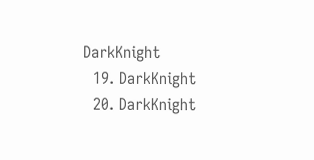DarkKnight
  19. DarkKnight
  20. DarkKnight